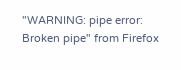"WARNING: pipe error: Broken pipe" from Firefox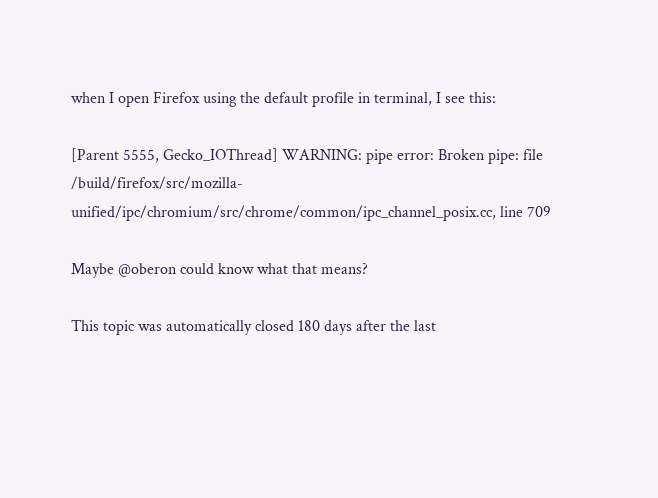when I open Firefox using the default profile in terminal, I see this:

[Parent 5555, Gecko_IOThread] WARNING: pipe error: Broken pipe: file /build/firefox/src/mozilla-unified/ipc/chromium/src/chrome/common/ipc_channel_posix.cc, line 709

Maybe @oberon could know what that means?

This topic was automatically closed 180 days after the last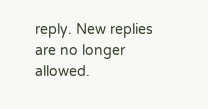reply. New replies are no longer allowed.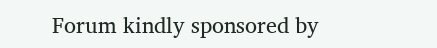Forum kindly sponsored by